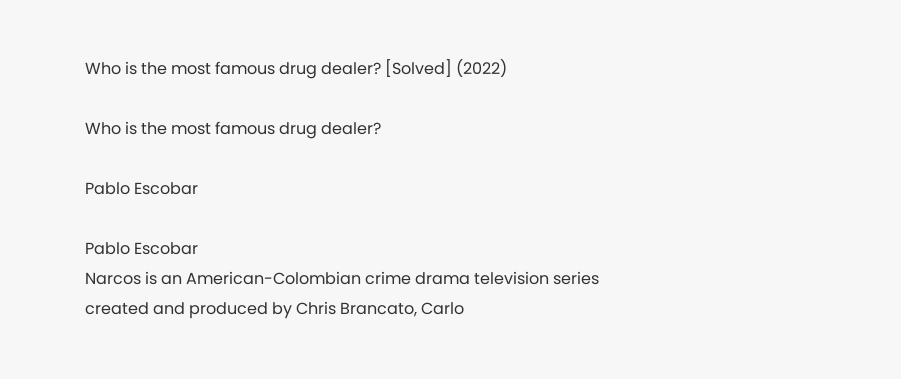Who is the most famous drug dealer? [Solved] (2022)

Who is the most famous drug dealer?

Pablo Escobar

Pablo Escobar
Narcos is an American-Colombian crime drama television series created and produced by Chris Brancato, Carlo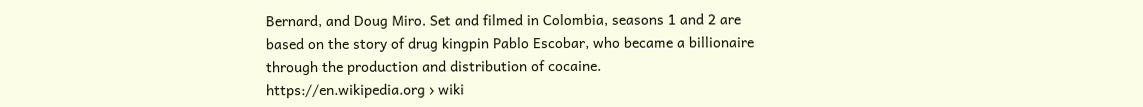Bernard, and Doug Miro. Set and filmed in Colombia, seasons 1 and 2 are based on the story of drug kingpin Pablo Escobar, who became a billionaire through the production and distribution of cocaine.
https://en.wikipedia.org › wiki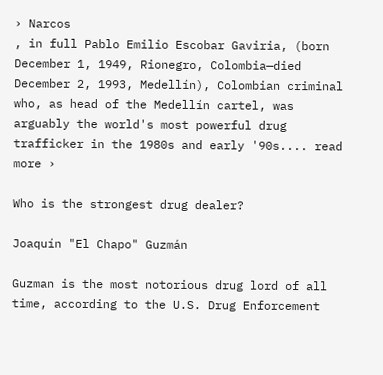› Narcos
, in full Pablo Emilio Escobar Gaviria, (born December 1, 1949, Rionegro, Colombia—died December 2, 1993, Medellín), Colombian criminal who, as head of the Medellín cartel, was arguably the world's most powerful drug trafficker in the 1980s and early '90s.... read more ›

Who is the strongest drug dealer?

Joaquín "El Chapo" Guzmán

Guzman is the most notorious drug lord of all time, according to the U.S. Drug Enforcement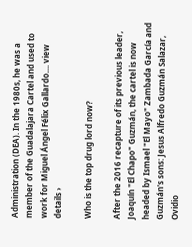Administration (DEA). In the 1980s, he was a member of the Guadalajara Cartel and used to work for Miguel Ángel Félix Gallardo.... view details ›

Who is the top drug lord now?

After the 2016 recapture of its previous leader, Joaquín "El Chapo" Guzmán, the cartel is now headed by Ismael "El Mayo" Zambada García and Guzmán's sons: Jesus Alfredo Guzmán Salazar, Ovidio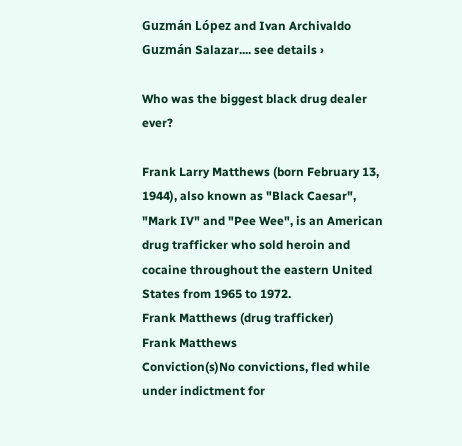Guzmán López and Ivan Archivaldo Guzmán Salazar.... see details ›

Who was the biggest black drug dealer ever?

Frank Larry Matthews (born February 13, 1944), also known as "Black Caesar", "Mark IV" and "Pee Wee", is an American drug trafficker who sold heroin and cocaine throughout the eastern United States from 1965 to 1972.
Frank Matthews (drug trafficker)
Frank Matthews
Conviction(s)No convictions, fled while under indictment for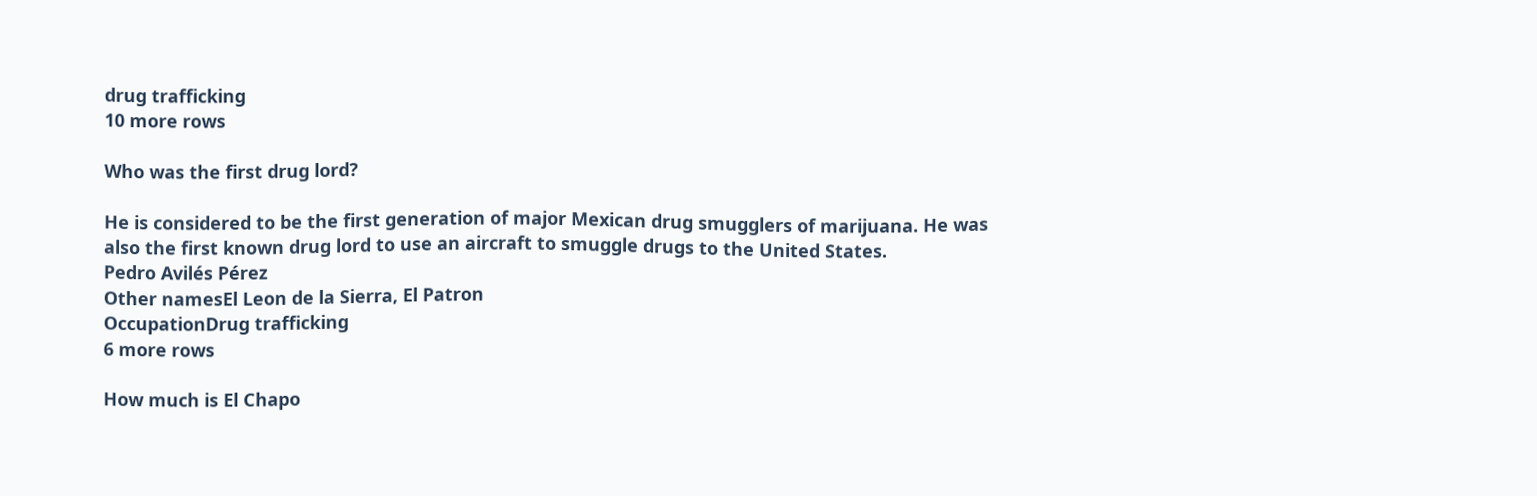drug trafficking
10 more rows

Who was the first drug lord?

He is considered to be the first generation of major Mexican drug smugglers of marijuana. He was also the first known drug lord to use an aircraft to smuggle drugs to the United States.
Pedro Avilés Pérez
Other namesEl Leon de la Sierra, El Patron
OccupationDrug trafficking
6 more rows

How much is El Chapo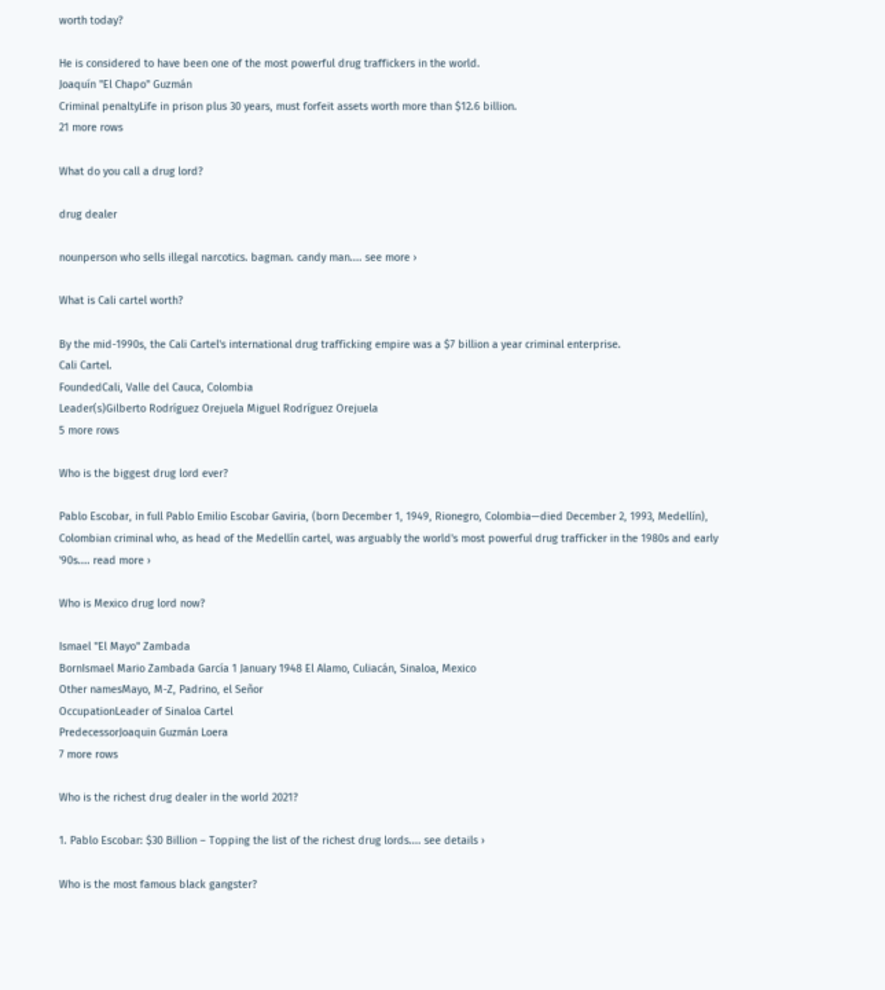worth today?

He is considered to have been one of the most powerful drug traffickers in the world.
Joaquín "El Chapo" Guzmán
Criminal penaltyLife in prison plus 30 years, must forfeit assets worth more than $12.6 billion.
21 more rows

What do you call a drug lord?

drug dealer

nounperson who sells illegal narcotics. bagman. candy man.... see more ›

What is Cali cartel worth?

By the mid-1990s, the Cali Cartel's international drug trafficking empire was a $7 billion a year criminal enterprise.
Cali Cartel.
FoundedCali, Valle del Cauca, Colombia
Leader(s)Gilberto Rodríguez Orejuela Miguel Rodríguez Orejuela
5 more rows

Who is the biggest drug lord ever?

Pablo Escobar, in full Pablo Emilio Escobar Gaviria, (born December 1, 1949, Rionegro, Colombia—died December 2, 1993, Medellín), Colombian criminal who, as head of the Medellín cartel, was arguably the world's most powerful drug trafficker in the 1980s and early '90s.... read more ›

Who is Mexico drug lord now?

Ismael "El Mayo" Zambada
BornIsmael Mario Zambada García 1 January 1948 El Alamo, Culiacán, Sinaloa, Mexico
Other namesMayo, M-Z, Padrino, el Señor
OccupationLeader of Sinaloa Cartel
PredecessorJoaquin Guzmán Loera
7 more rows

Who is the richest drug dealer in the world 2021?

1. Pablo Escobar: $30 Billion – Topping the list of the richest drug lords.... see details ›

Who is the most famous black gangster?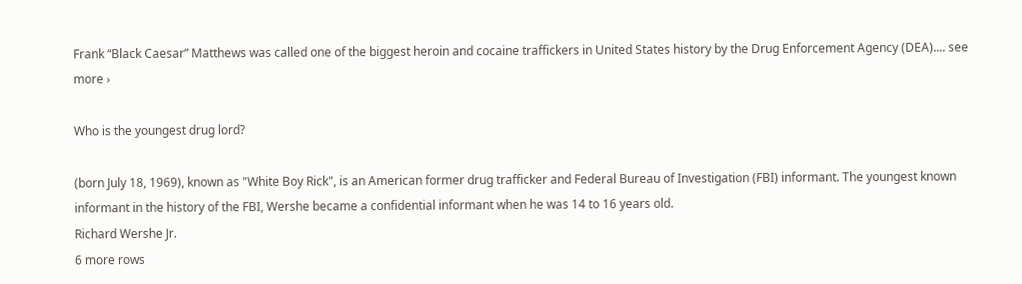Frank “Black Caesar” Matthews was called one of the biggest heroin and cocaine traffickers in United States history by the Drug Enforcement Agency (DEA).... see more ›

Who is the youngest drug lord?

(born July 18, 1969), known as "White Boy Rick", is an American former drug trafficker and Federal Bureau of Investigation (FBI) informant. The youngest known informant in the history of the FBI, Wershe became a confidential informant when he was 14 to 16 years old.
Richard Wershe Jr.
6 more rows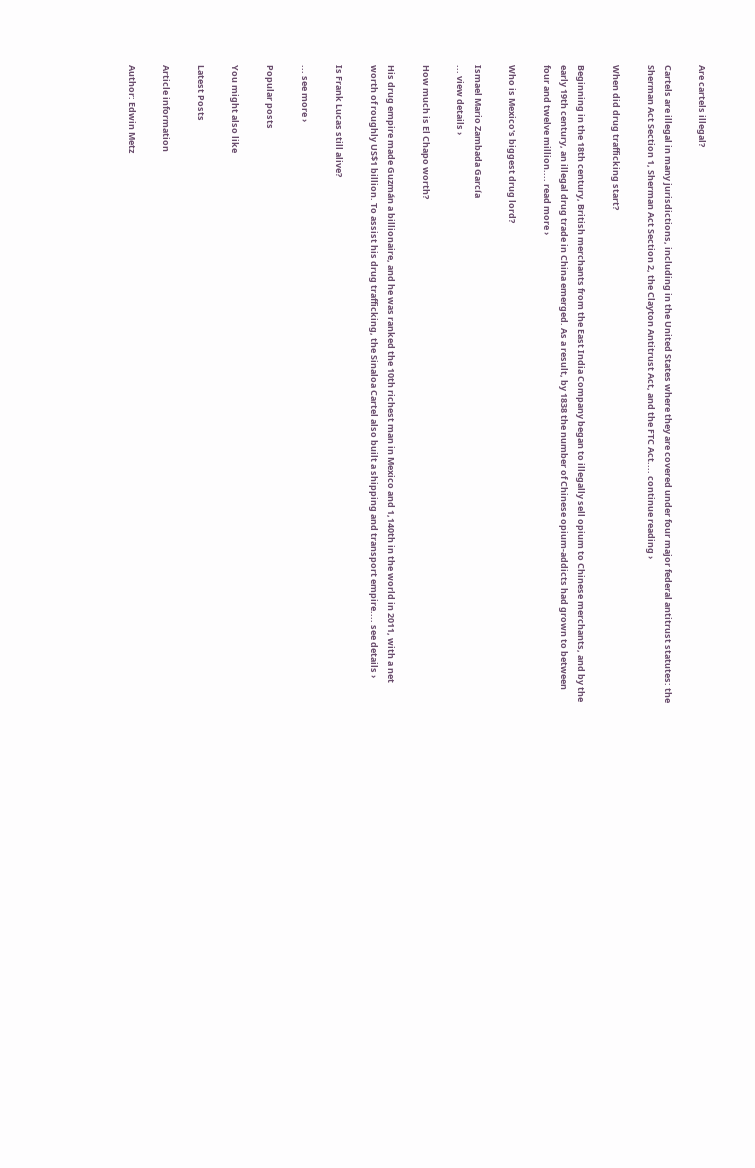Are cartels illegal?

Cartels are illegal in many jurisdictions, including in the United States where they are covered under four major federal antitrust statutes: the Sherman Act Section 1, Sherman Act Section 2, the Clayton Antitrust Act, and the FTC Act.... continue reading ›

When did drug trafficking start?

Beginning in the 18th century, British merchants from the East India Company began to illegally sell opium to Chinese merchants, and by the early 19th century, an illegal drug trade in China emerged. As a result, by 1838 the number of Chinese opium-addicts had grown to between four and twelve million.... read more ›

Who is Mexico's biggest drug lord?

Ismael Mario Zambada García
... view details ›

How much is El Chapo worth?

His drug empire made Guzmán a billionaire, and he was ranked the 10th richest man in Mexico and 1,140th in the world in 2011, with a net worth of roughly US$1 billion. To assist his drug trafficking, the Sinaloa Cartel also built a shipping and transport empire.... see details ›

Is Frank Lucas still alive?

... see more ›

Popular posts

You might also like

Latest Posts

Article information

Author: Edwin Metz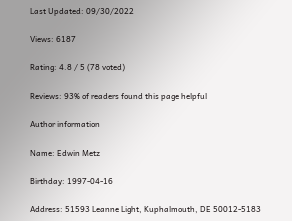Last Updated: 09/30/2022

Views: 6187

Rating: 4.8 / 5 (78 voted)

Reviews: 93% of readers found this page helpful

Author information

Name: Edwin Metz

Birthday: 1997-04-16

Address: 51593 Leanne Light, Kuphalmouth, DE 50012-5183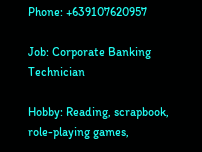Phone: +639107620957

Job: Corporate Banking Technician

Hobby: Reading, scrapbook, role-playing games,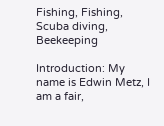Fishing, Fishing, Scuba diving, Beekeeping

Introduction: My name is Edwin Metz, I am a fair,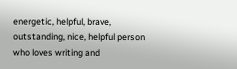energetic, helpful, brave, outstanding, nice, helpful person who loves writing and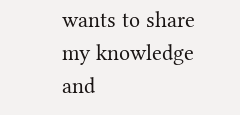wants to share my knowledge and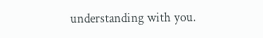understanding with you.